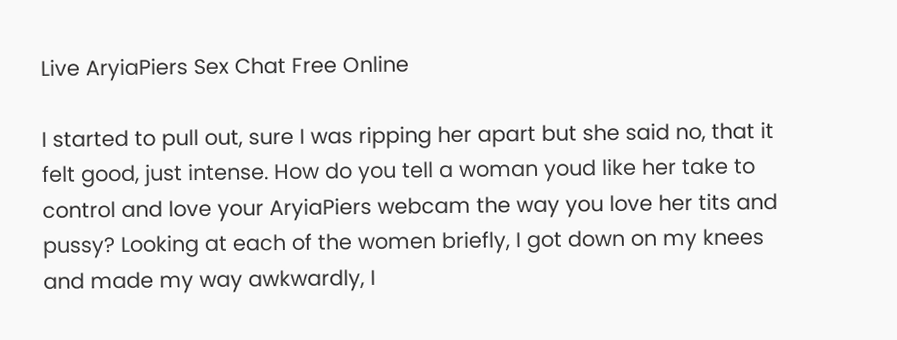Live AryiaPiers Sex Chat Free Online

I started to pull out, sure I was ripping her apart but she said no, that it felt good, just intense. How do you tell a woman youd like her take to control and love your AryiaPiers webcam the way you love her tits and pussy? Looking at each of the women briefly, I got down on my knees and made my way awkwardly, I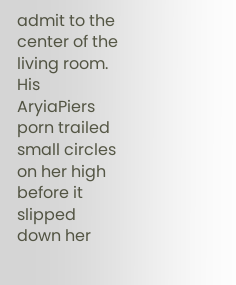admit to the center of the living room. His AryiaPiers porn trailed small circles on her high before it slipped down her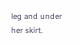leg and under her skirt.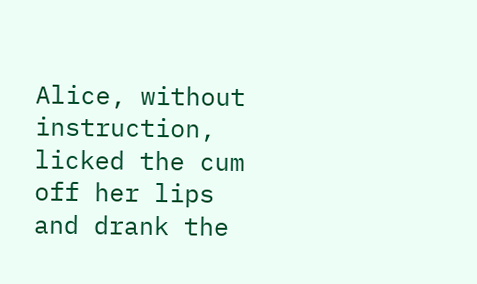Alice, without instruction, licked the cum off her lips and drank the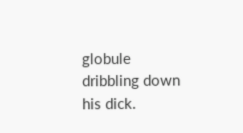globule dribbling down his dick.